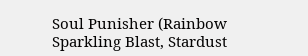Soul Punisher (Rainbow Sparkling Blast, Stardust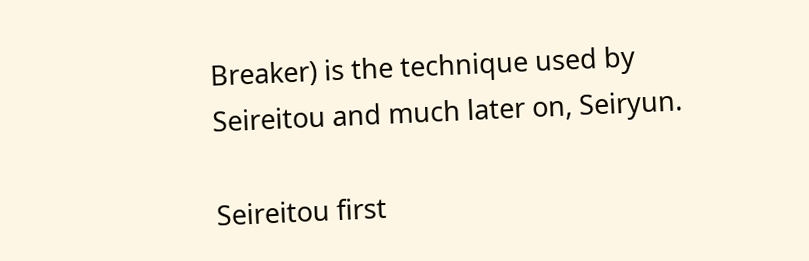Breaker) is the technique used by Seireitou and much later on, Seiryun.

Seireitou first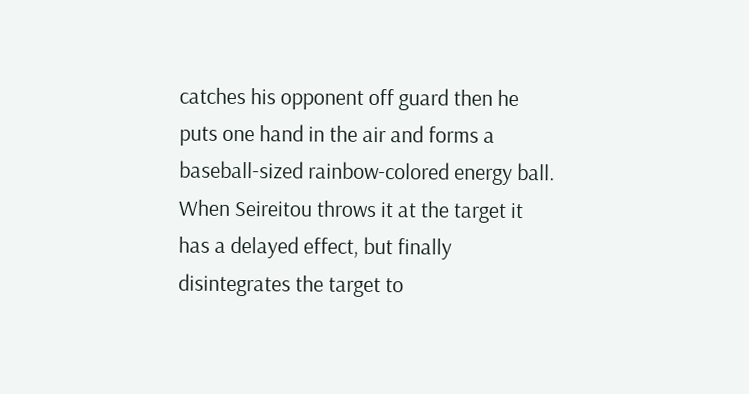catches his opponent off guard then he puts one hand in the air and forms a baseball-sized rainbow-colored energy ball. When Seireitou throws it at the target it has a delayed effect, but finally disintegrates the target to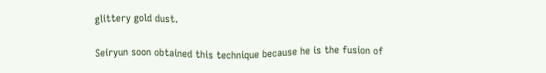glittery gold dust.

Seiryun soon obtained this technique because he is the fusion of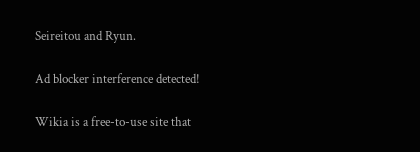Seireitou and Ryun.

Ad blocker interference detected!

Wikia is a free-to-use site that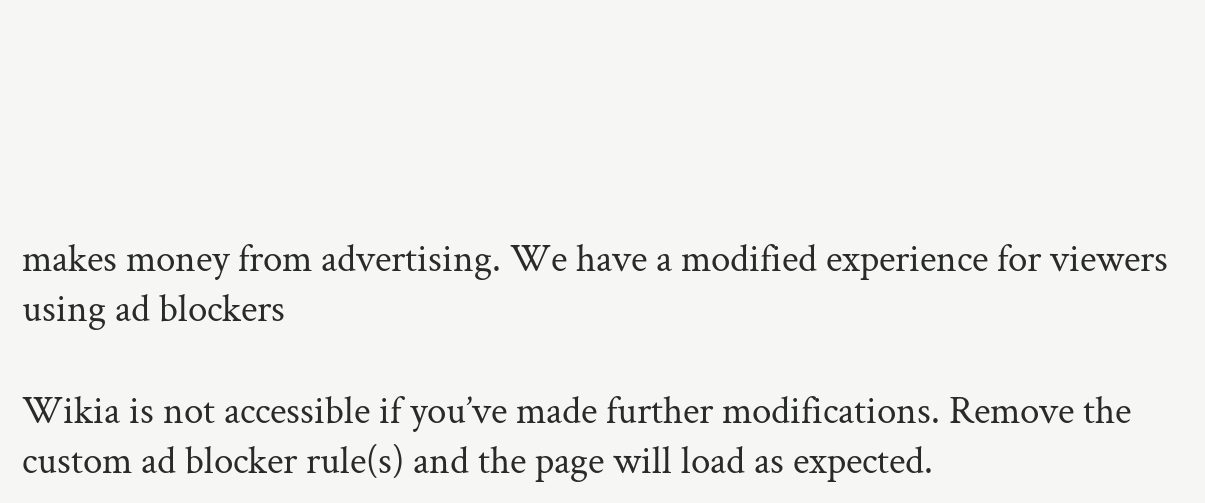makes money from advertising. We have a modified experience for viewers using ad blockers

Wikia is not accessible if you’ve made further modifications. Remove the custom ad blocker rule(s) and the page will load as expected.